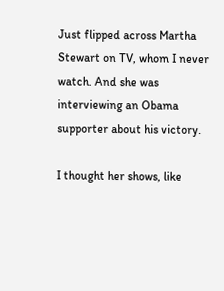Just flipped across Martha Stewart on TV, whom I never watch. And she was interviewing an Obama supporter about his victory.

I thought her shows, like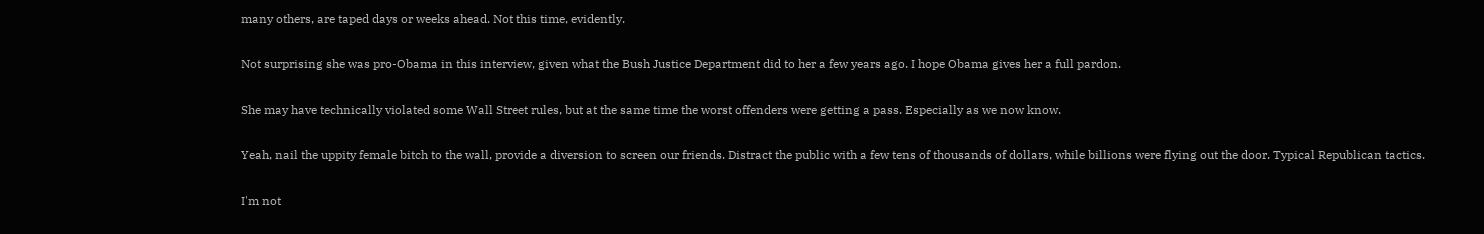many others, are taped days or weeks ahead. Not this time, evidently.

Not surprising she was pro-Obama in this interview, given what the Bush Justice Department did to her a few years ago. I hope Obama gives her a full pardon.

She may have technically violated some Wall Street rules, but at the same time the worst offenders were getting a pass. Especially as we now know.

Yeah, nail the uppity female bitch to the wall, provide a diversion to screen our friends. Distract the public with a few tens of thousands of dollars, while billions were flying out the door. Typical Republican tactics.

I'm not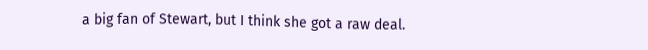a big fan of Stewart, but I think she got a raw deal.